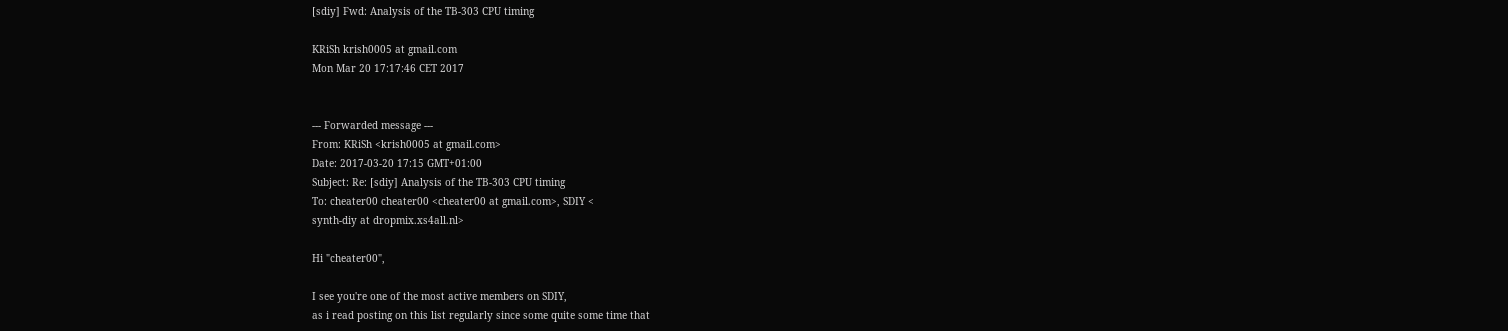[sdiy] Fwd: Analysis of the TB-303 CPU timing

KRiSh krish0005 at gmail.com
Mon Mar 20 17:17:46 CET 2017


--- Forwarded message ---
From: KRiSh <krish0005 at gmail.com>
Date: 2017-03-20 17:15 GMT+01:00
Subject: Re: [sdiy] Analysis of the TB-303 CPU timing
To: cheater00 cheater00 <cheater00 at gmail.com>, SDIY <
synth-diy at dropmix.xs4all.nl>

Hi "cheater00",

I see you're one of the most active members on SDIY,
as i read posting on this list regularly since some quite some time that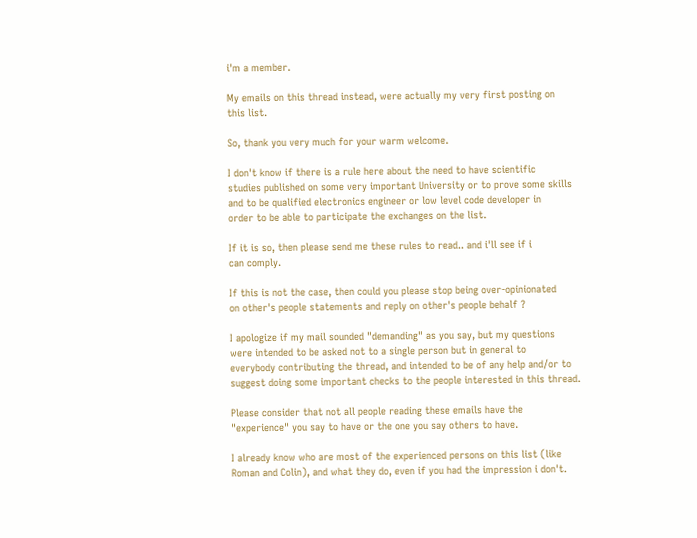i'm a member.

My emails on this thread instead, were actually my very first posting on
this list.

So, thank you very much for your warm welcome.

I don't know if there is a rule here about the need to have scientific
studies published on some very important University or to prove some skills
and to be qualified electronics engineer or low level code developer in
order to be able to participate the exchanges on the list.

If it is so, then please send me these rules to read.. and i'll see if i
can comply.

If this is not the case, then could you please stop being over-opinionated
on other's people statements and reply on other's people behalf ?

I apologize if my mail sounded "demanding" as you say, but my questions
were intended to be asked not to a single person but in general to
everybody contributing the thread, and intended to be of any help and/or to
suggest doing some important checks to the people interested in this thread.

Please consider that not all people reading these emails have the
"experience" you say to have or the one you say others to have.

I already know who are most of the experienced persons on this list (like
Roman and Colin), and what they do, even if you had the impression i don't.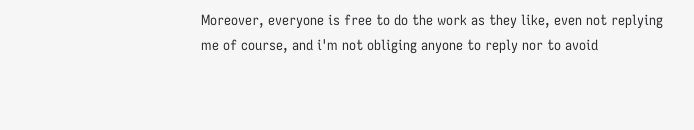Moreover, everyone is free to do the work as they like, even not replying
me of course, and i'm not obliging anyone to reply nor to avoid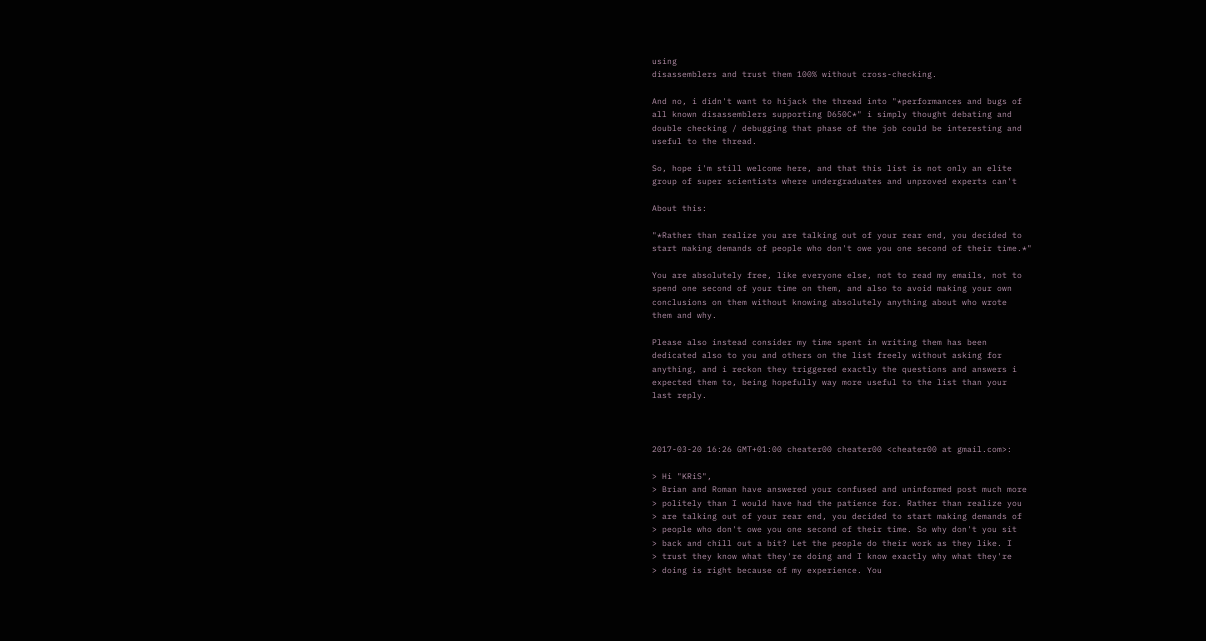using
disassemblers and trust them 100% without cross-checking.

And no, i didn't want to hijack the thread into "*performances and bugs of
all known disassemblers supporting D650C*" i simply thought debating and
double checking / debugging that phase of the job could be interesting and
useful to the thread.

So, hope i'm still welcome here, and that this list is not only an elite
group of super scientists where undergraduates and unproved experts can't

About this:

"*Rather than realize you are talking out of your rear end, you decided to
start making demands of people who don't owe you one second of their time.*"

You are absolutely free, like everyone else, not to read my emails, not to
spend one second of your time on them, and also to avoid making your own
conclusions on them without knowing absolutely anything about who wrote
them and why.

Please also instead consider my time spent in writing them has been
dedicated also to you and others on the list freely without asking for
anything, and i reckon they triggered exactly the questions and answers i
expected them to, being hopefully way more useful to the list than your
last reply.



2017-03-20 16:26 GMT+01:00 cheater00 cheater00 <cheater00 at gmail.com>:

> Hi "KRiS",
> Brian and Roman have answered your confused and uninformed post much more
> politely than I would have had the patience for. Rather than realize you
> are talking out of your rear end, you decided to start making demands of
> people who don't owe you one second of their time. So why don't you sit
> back and chill out a bit? Let the people do their work as they like. I
> trust they know what they're doing and I know exactly why what they're
> doing is right because of my experience. You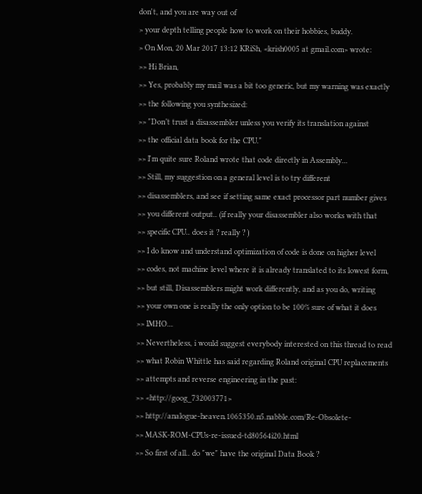don't, and you are way out of
> your depth telling people how to work on their hobbies, buddy.
> On Mon, 20 Mar 2017 13:12 KRiSh, <krish0005 at gmail.com> wrote:
>> Hi Brian,
>> Yes, probably my mail was a bit too generic, but my warning was exactly
>> the following you synthesized:
>> "Don’t trust a disassembler unless you verify its translation against
>> the official data book for the CPU."
>> I'm quite sure Roland wrote that code directly in Assembly...
>> Still, my suggestion on a general level is to try different
>> disassemblers, and see if setting same exact processor part number gives
>> you different output.. (if really your disassembler also works with that
>> specific CPU.. does it ? really ? )
>> I do know and understand optimization of code is done on higher level
>> codes, not machine level where it is already translated to its lowest form,
>> but still, Disassemblers might work differently, and as you do, writing
>> your own one is really the only option to be 100% sure of what it does
>> IMHO...
>> Nevertheless, i would suggest everybody interested on this thread to read
>> what Robin Whittle has said regarding Roland original CPU replacements
>> attempts and reverse engineering in the past:
>> <http://goog_732003771>
>> http://analogue-heaven.1065350.n5.nabble.com/Re-Obsolete-
>> MASK-ROM-CPUs-re-issued-td80564i20.html
>> So first of all.. do "we" have the original Data Book ?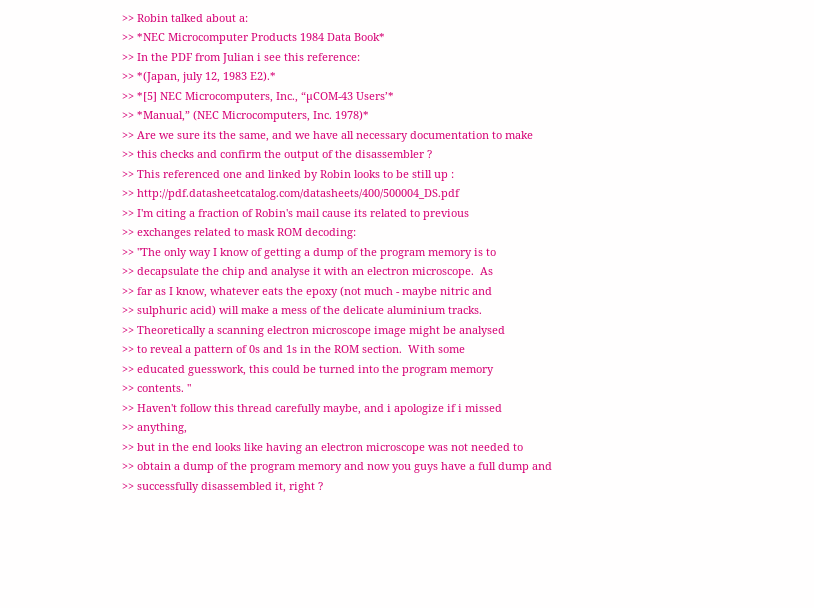>> Robin talked about a:
>> *NEC Microcomputer Products 1984 Data Book*
>> In the PDF from Julian i see this reference:
>> *(Japan, july 12, 1983 E2).*
>> *[5] NEC Microcomputers, Inc., “µCOM-43 Users’*
>> *Manual,” (NEC Microcomputers, Inc. 1978)*
>> Are we sure its the same, and we have all necessary documentation to make
>> this checks and confirm the output of the disassembler ?
>> This referenced one and linked by Robin looks to be still up :
>> http://pdf.datasheetcatalog.com/datasheets/400/500004_DS.pdf
>> I'm citing a fraction of Robin's mail cause its related to previous
>> exchanges related to mask ROM decoding:
>> "The only way I know of getting a dump of the program memory is to
>> decapsulate the chip and analyse it with an electron microscope.  As
>> far as I know, whatever eats the epoxy (not much - maybe nitric and
>> sulphuric acid) will make a mess of the delicate aluminium tracks.
>> Theoretically a scanning electron microscope image might be analysed
>> to reveal a pattern of 0s and 1s in the ROM section.  With some
>> educated guesswork, this could be turned into the program memory
>> contents. "
>> Haven't follow this thread carefully maybe, and i apologize if i missed
>> anything,
>> but in the end looks like having an electron microscope was not needed to
>> obtain a dump of the program memory and now you guys have a full dump and
>> successfully disassembled it, right ?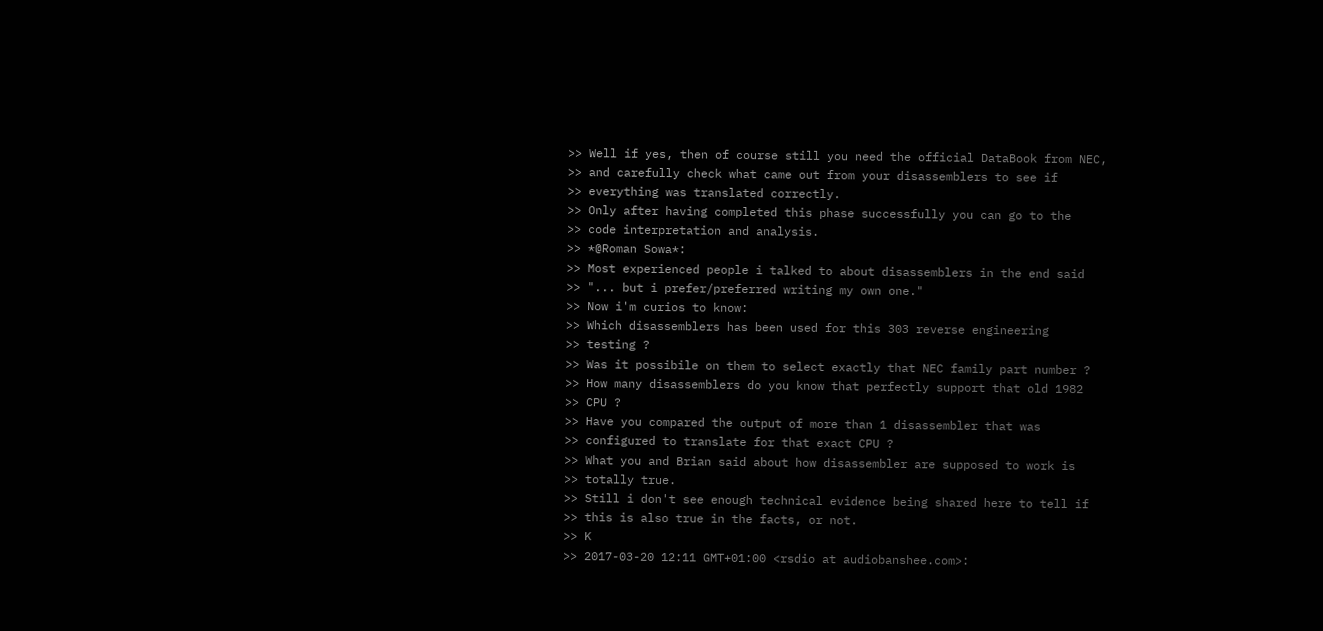>> Well if yes, then of course still you need the official DataBook from NEC,
>> and carefully check what came out from your disassemblers to see if
>> everything was translated correctly.
>> Only after having completed this phase successfully you can go to the
>> code interpretation and analysis.
>> *@Roman Sowa*:
>> Most experienced people i talked to about disassemblers in the end said
>> "... but i prefer/preferred writing my own one."
>> Now i'm curios to know:
>> Which disassemblers has been used for this 303 reverse engineering
>> testing ?
>> Was it possibile on them to select exactly that NEC family part number ?
>> How many disassemblers do you know that perfectly support that old 1982
>> CPU ?
>> Have you compared the output of more than 1 disassembler that was
>> configured to translate for that exact CPU ?
>> What you and Brian said about how disassembler are supposed to work is
>> totally true.
>> Still i don't see enough technical evidence being shared here to tell if
>> this is also true in the facts, or not.
>> K
>> 2017-03-20 12:11 GMT+01:00 <rsdio at audiobanshee.com>: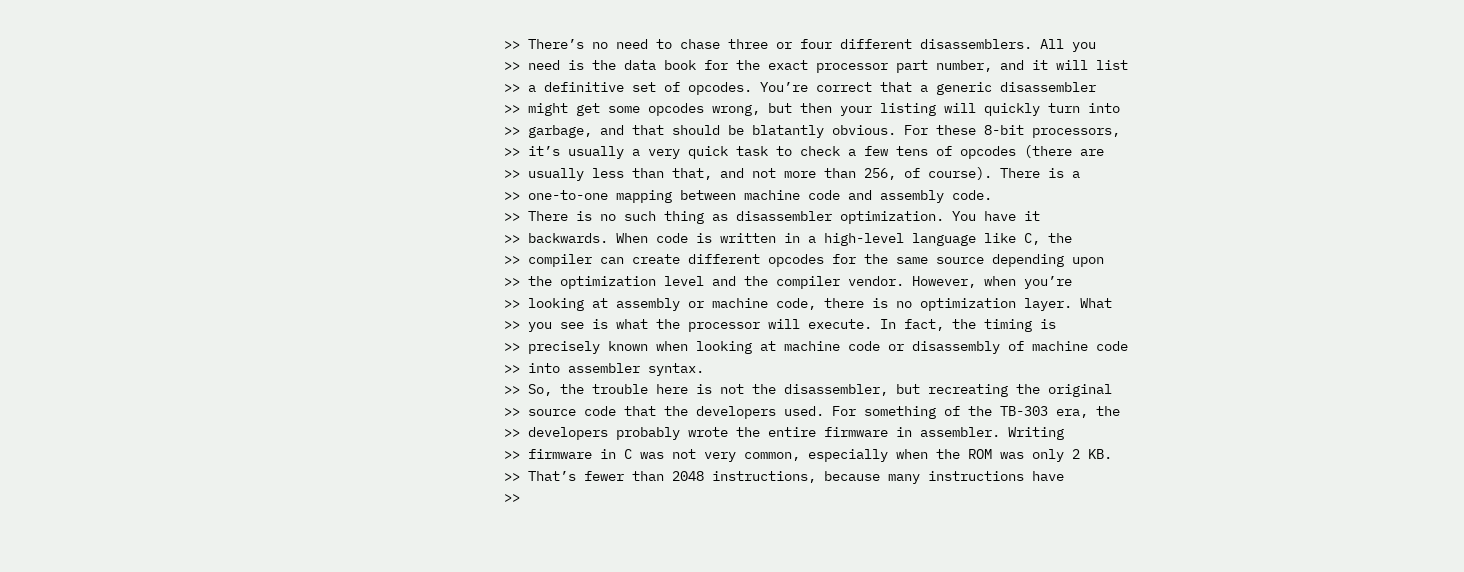>> There’s no need to chase three or four different disassemblers. All you
>> need is the data book for the exact processor part number, and it will list
>> a definitive set of opcodes. You’re correct that a generic disassembler
>> might get some opcodes wrong, but then your listing will quickly turn into
>> garbage, and that should be blatantly obvious. For these 8-bit processors,
>> it’s usually a very quick task to check a few tens of opcodes (there are
>> usually less than that, and not more than 256, of course). There is a
>> one-to-one mapping between machine code and assembly code.
>> There is no such thing as disassembler optimization. You have it
>> backwards. When code is written in a high-level language like C, the
>> compiler can create different opcodes for the same source depending upon
>> the optimization level and the compiler vendor. However, when you’re
>> looking at assembly or machine code, there is no optimization layer. What
>> you see is what the processor will execute. In fact, the timing is
>> precisely known when looking at machine code or disassembly of machine code
>> into assembler syntax.
>> So, the trouble here is not the disassembler, but recreating the original
>> source code that the developers used. For something of the TB-303 era, the
>> developers probably wrote the entire firmware in assembler. Writing
>> firmware in C was not very common, especially when the ROM was only 2 KB.
>> That’s fewer than 2048 instructions, because many instructions have
>>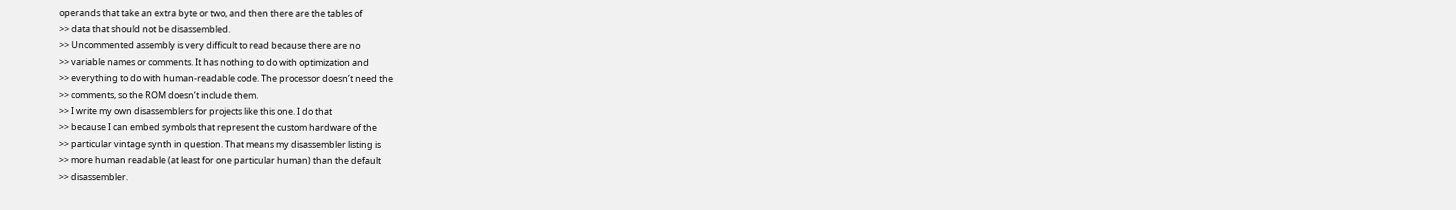operands that take an extra byte or two, and then there are the tables of
>> data that should not be disassembled.
>> Uncommented assembly is very difficult to read because there are no
>> variable names or comments. It has nothing to do with optimization and
>> everything to do with human-readable code. The processor doesn’t need the
>> comments, so the ROM doesn’t include them.
>> I write my own disassemblers for projects like this one. I do that
>> because I can embed symbols that represent the custom hardware of the
>> particular vintage synth in question. That means my disassembler listing is
>> more human readable (at least for one particular human) than the default
>> disassembler.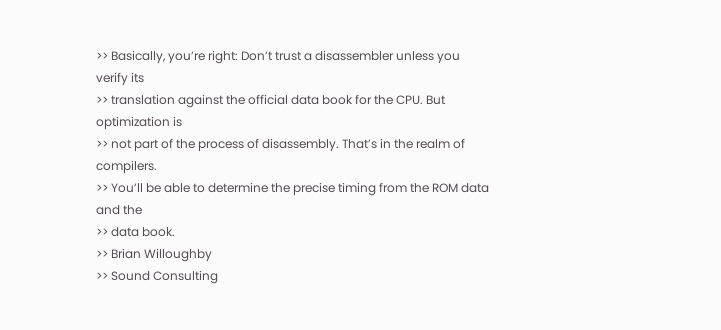>> Basically, you’re right: Don’t trust a disassembler unless you verify its
>> translation against the official data book for the CPU. But optimization is
>> not part of the process of disassembly. That’s in the realm of compilers.
>> You’ll be able to determine the precise timing from the ROM data and the
>> data book.
>> Brian Willoughby
>> Sound Consulting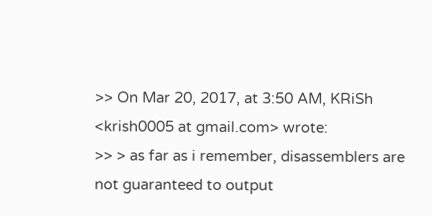>> On Mar 20, 2017, at 3:50 AM, KRiSh <krish0005 at gmail.com> wrote:
>> > as far as i remember, disassemblers are not guaranteed to output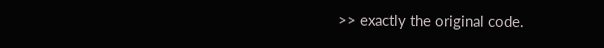>> exactly the original code.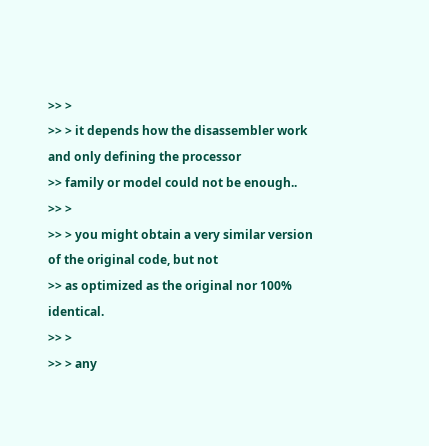>> >
>> > it depends how the disassembler work and only defining the processor
>> family or model could not be enough..
>> >
>> > you might obtain a very similar version of the original code, but not
>> as optimized as the original nor 100% identical.
>> >
>> > any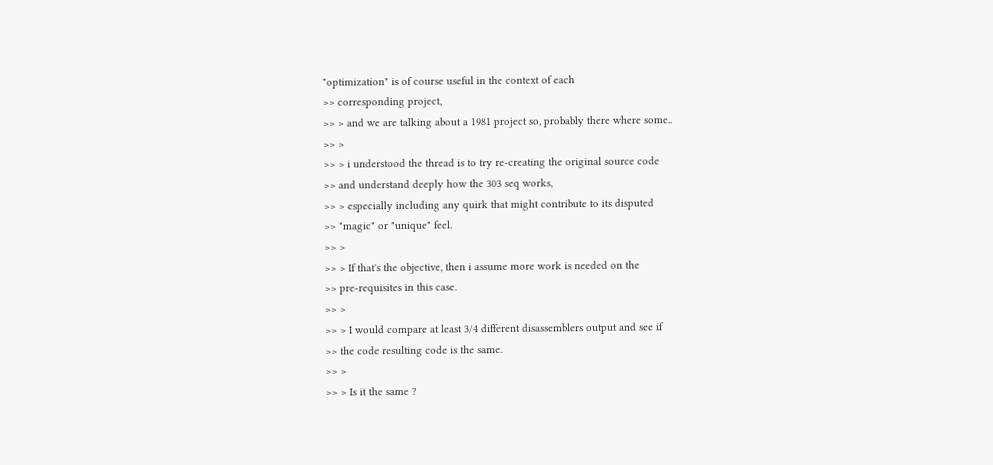"optimization" is of course useful in the context of each
>> corresponding project,
>> > and we are talking about a 1981 project so, probably there where some..
>> >
>> > i understood the thread is to try re-creating the original source code
>> and understand deeply how the 303 seq works,
>> > especially including any quirk that might contribute to its disputed
>> "magic" or "unique" feel.
>> >
>> > If that's the objective, then i assume more work is needed on the
>> pre-requisites in this case.
>> >
>> > I would compare at least 3/4 different disassemblers output and see if
>> the code resulting code is the same.
>> >
>> > Is it the same ?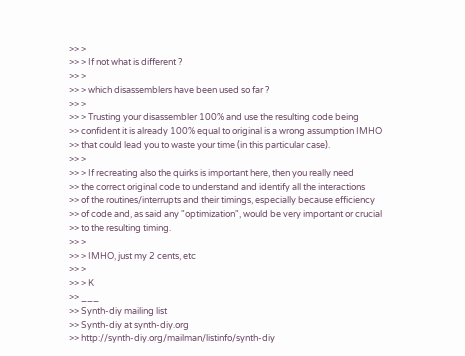>> >
>> > If not what is different ?
>> >
>> > which disassemblers have been used so far ?
>> >
>> > Trusting your disassembler 100% and use the resulting code being
>> confident it is already 100% equal to original is a wrong assumption IMHO
>> that could lead you to waste your time (in this particular case).
>> >
>> > If recreating also the quirks is important here, then you really need
>> the correct original code to understand and identify all the interactions
>> of the routines/interrupts and their timings, especially because efficiency
>> of code and, as said any "optimization", would be very important or crucial
>> to the resulting timing.
>> >
>> > IMHO, just my 2 cents, etc
>> >
>> > K
>> ___
>> Synth-diy mailing list
>> Synth-diy at synth-diy.org
>> http://synth-diy.org/mailman/listinfo/synth-diy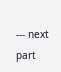--- next part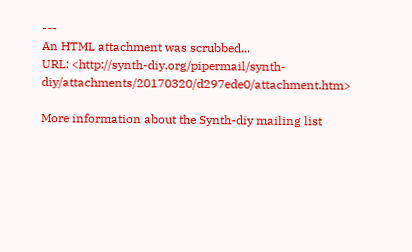---
An HTML attachment was scrubbed...
URL: <http://synth-diy.org/pipermail/synth-diy/attachments/20170320/d297ede0/attachment.htm>

More information about the Synth-diy mailing list